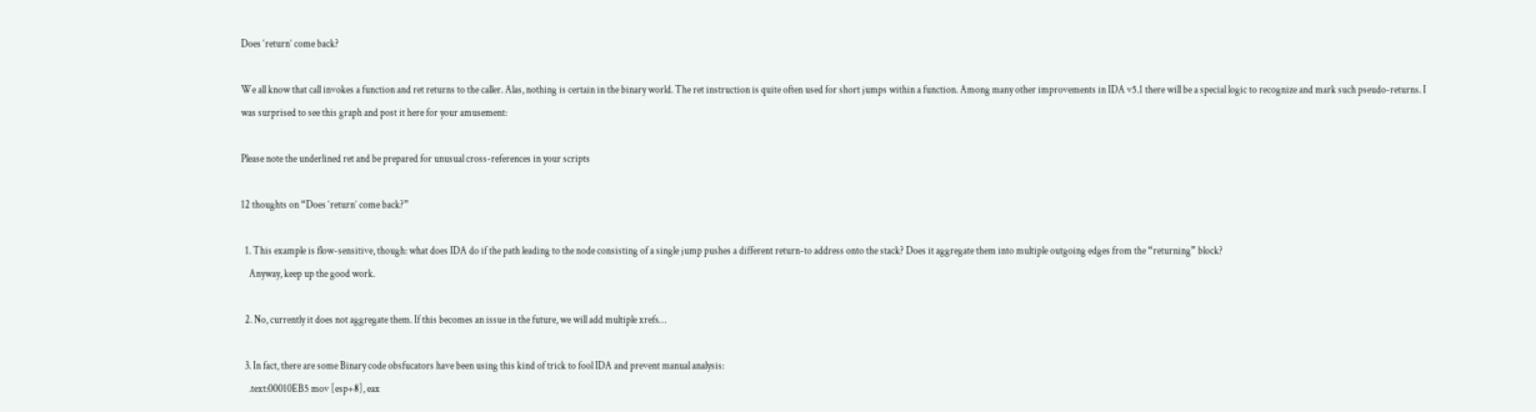Does ‘return’ come back?

We all know that call invokes a function and ret returns to the caller. Alas, nothing is certain in the binary world. The ret instruction is quite often used for short jumps within a function. Among many other improvements in IDA v5.1 there will be a special logic to recognize and mark such pseudo-returns. I was surprised to see this graph and post it here for your amusement:

Please note the underlined ret and be prepared for unusual cross-references in your scripts

12 thoughts on “Does ‘return’ come back?”

  1. This example is flow-sensitive, though: what does IDA do if the path leading to the node consisting of a single jump pushes a different return-to address onto the stack? Does it aggregate them into multiple outgoing edges from the “returning” block?
    Anyway, keep up the good work.

  2. No, currently it does not aggregate them. If this becomes an issue in the future, we will add multiple xrefs…

  3. In fact, there are some Binary code obsfucators have been using this kind of trick to fool IDA and prevent manual analysis:
    .text:00010EB5 mov [esp+8], eax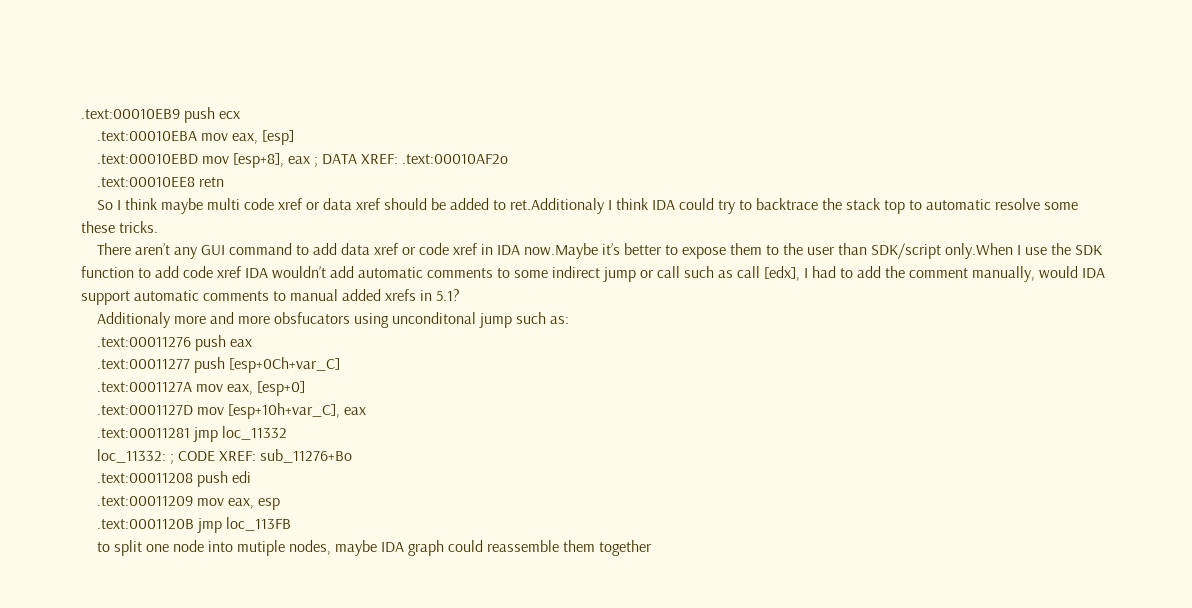.text:00010EB9 push ecx
    .text:00010EBA mov eax, [esp]
    .text:00010EBD mov [esp+8], eax ; DATA XREF: .text:00010AF2o
    .text:00010EE8 retn
    So I think maybe multi code xref or data xref should be added to ret.Additionaly I think IDA could try to backtrace the stack top to automatic resolve some these tricks.
    There aren’t any GUI command to add data xref or code xref in IDA now.Maybe it’s better to expose them to the user than SDK/script only.When I use the SDK function to add code xref IDA wouldn’t add automatic comments to some indirect jump or call such as call [edx], I had to add the comment manually, would IDA support automatic comments to manual added xrefs in 5.1?
    Additionaly more and more obsfucators using unconditonal jump such as:
    .text:00011276 push eax
    .text:00011277 push [esp+0Ch+var_C]
    .text:0001127A mov eax, [esp+0]
    .text:0001127D mov [esp+10h+var_C], eax
    .text:00011281 jmp loc_11332
    loc_11332: ; CODE XREF: sub_11276+Bo
    .text:00011208 push edi
    .text:00011209 mov eax, esp
    .text:0001120B jmp loc_113FB
    to split one node into mutiple nodes, maybe IDA graph could reassemble them together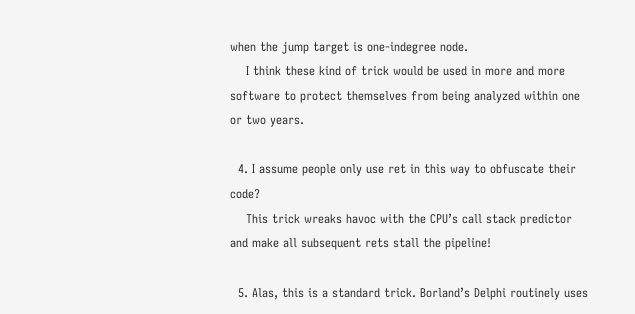when the jump target is one-indegree node.
    I think these kind of trick would be used in more and more software to protect themselves from being analyzed within one or two years.

  4. I assume people only use ret in this way to obfuscate their code?
    This trick wreaks havoc with the CPU’s call stack predictor and make all subsequent rets stall the pipeline!

  5. Alas, this is a standard trick. Borland’s Delphi routinely uses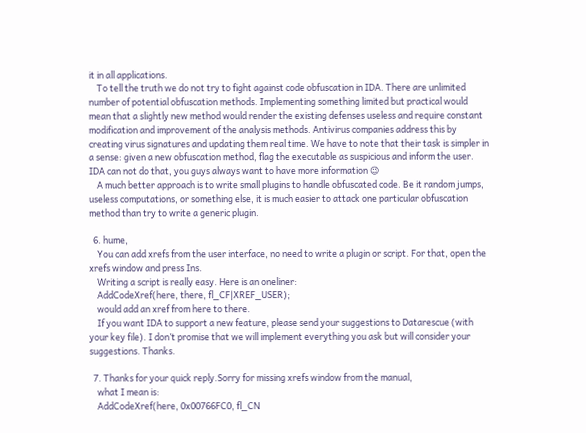it in all applications.
    To tell the truth we do not try to fight against code obfuscation in IDA. There are unlimited number of potential obfuscation methods. Implementing something limited but practical would mean that a slightly new method would render the existing defenses useless and require constant modification and improvement of the analysis methods. Antivirus companies address this by creating virus signatures and updating them real time. We have to note that their task is simpler in a sense: given a new obfuscation method, flag the executable as suspicious and inform the user. IDA can not do that, you guys always want to have more information 😉
    A much better approach is to write small plugins to handle obfuscated code. Be it random jumps, useless computations, or something else, it is much easier to attack one particular obfuscation method than try to write a generic plugin.

  6. hume,
    You can add xrefs from the user interface, no need to write a plugin or script. For that, open the xrefs window and press Ins.
    Writing a script is really easy. Here is an oneliner:
    AddCodeXref(here, there, fl_CF|XREF_USER);
    would add an xref from here to there.
    If you want IDA to support a new feature, please send your suggestions to Datarescue (with your key file). I don’t promise that we will implement everything you ask but will consider your suggestions. Thanks.

  7. Thanks for your quick reply.Sorry for missing xrefs window from the manual,
    what I mean is:
    AddCodeXref(here, 0x00766FC0, fl_CN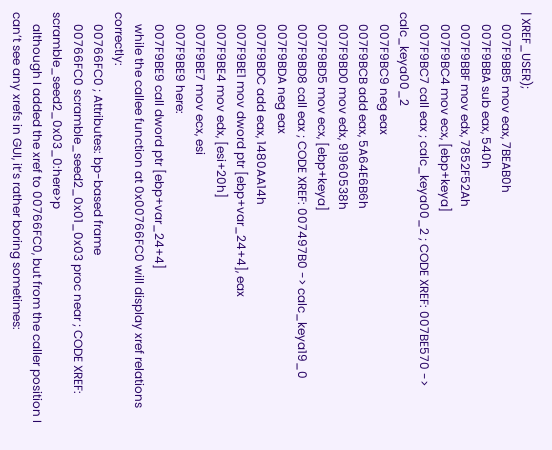| XREF_USER);
    007F9BB5 mov eax, 7BEAB0h
    007F9BBA sub eax, 540h
    007F9BBF mov edx, 7852F52Ah
    007F9BC4 mov ecx, [ebp+keya]
    007F9BC7 call eax ; calc_keya00_2 ; CODE XREF: 007BE570 -> calc_keya00_2
    007F9BC9 neg eax
    007F9BCB add eax, 5A64E6B6h
    007F9BD0 mov edx, 91960538h
    007F9BD5 mov ecx, [ebp+keya]
    007F9BD8 call eax ; CODE XREF: 007497B0 -> calc_keya19_0
    007F9BDA neg eax
    007F9BDC add eax, 1480AA14h
    007F9BE1 mov dword ptr [ebp+var_24+4], eax
    007F9BE4 mov edx, [esi+20h]
    007F9BE7 mov ecx, esi
    007F9BE9 here:
    007F9BE9 call dword ptr [ebp+var_24+4]
    while the callee function at 0x00766FC0 will display xref relations correctly:
    00766FC0 ; Attributes: bp-based frame
    00766FC0 scramble_seed2_0x01_0x03 proc near ; CODE XREF: scramble_seed2_0x03_0:here>p
    although I added the xref to 00766FC0, but from the caller position I can’t see any xrefs in GUI, it’s rather boring sometimes: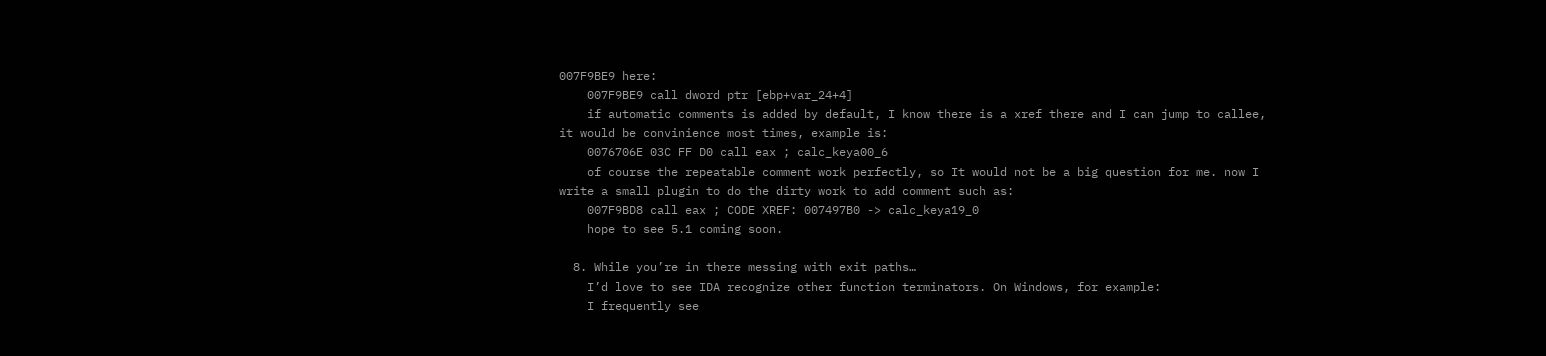007F9BE9 here:
    007F9BE9 call dword ptr [ebp+var_24+4]
    if automatic comments is added by default, I know there is a xref there and I can jump to callee, it would be convinience most times, example is:
    0076706E 03C FF D0 call eax ; calc_keya00_6
    of course the repeatable comment work perfectly, so It would not be a big question for me. now I write a small plugin to do the dirty work to add comment such as:
    007F9BD8 call eax ; CODE XREF: 007497B0 -> calc_keya19_0
    hope to see 5.1 coming soon.

  8. While you’re in there messing with exit paths…
    I’d love to see IDA recognize other function terminators. On Windows, for example:
    I frequently see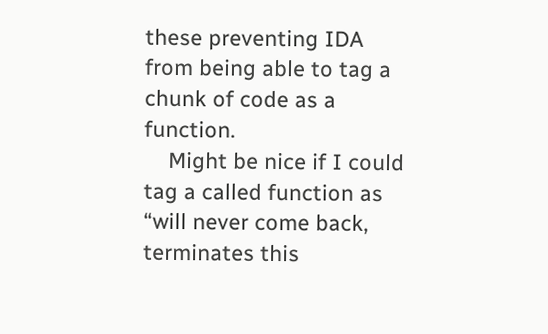these preventing IDA from being able to tag a chunk of code as a function.
    Might be nice if I could tag a called function as “will never come back, terminates this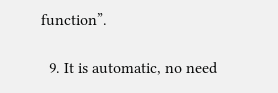function”.

  9. It is automatic, no need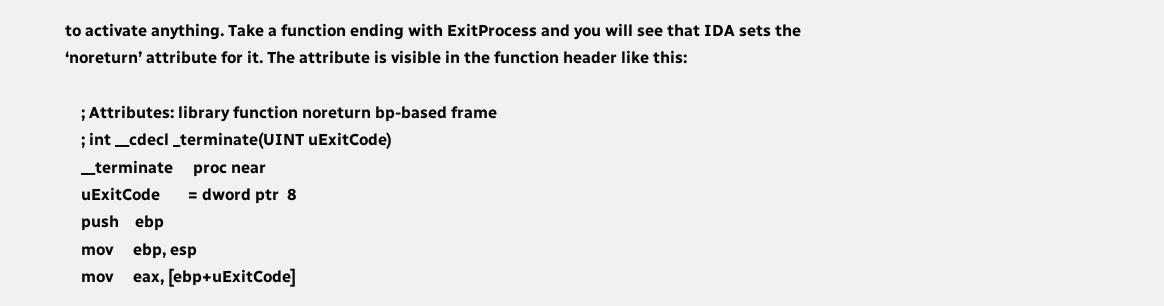to activate anything. Take a function ending with ExitProcess and you will see that IDA sets the ‘noreturn’ attribute for it. The attribute is visible in the function header like this:

    ; Attributes: library function noreturn bp-based frame
    ; int __cdecl _terminate(UINT uExitCode)
    __terminate     proc near
    uExitCode       = dword ptr  8
    push    ebp
    mov     ebp, esp
    mov     eax, [ebp+uExitCode]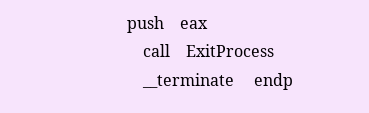push    eax
    call    ExitProcess
    __terminate     endp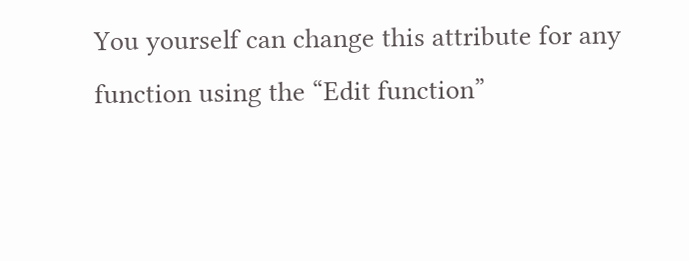You yourself can change this attribute for any function using the “Edit function”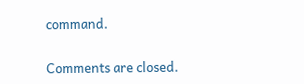command.

Comments are closed.